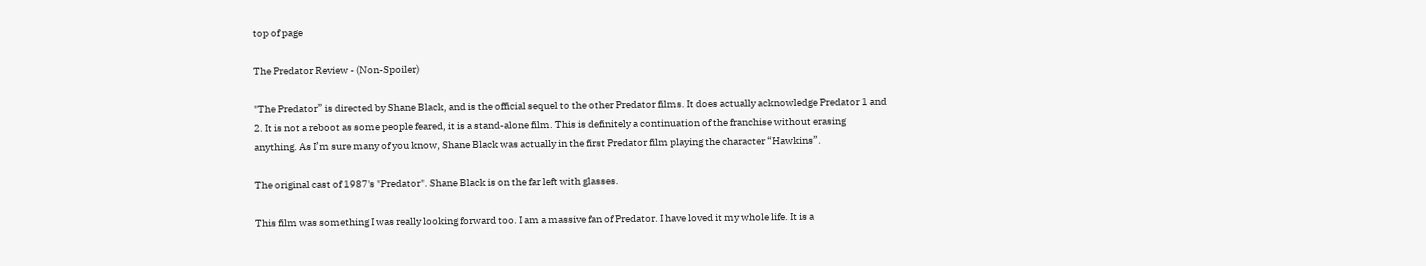top of page

The Predator Review - (Non-Spoiler)

"The Predator” is directed by Shane Black, and is the official sequel to the other Predator films. It does actually acknowledge Predator 1 and 2. It is not a reboot as some people feared, it is a stand-alone film. This is definitely a continuation of the franchise without erasing anything. As I’m sure many of you know, Shane Black was actually in the first Predator film playing the character “Hawkins”.

The original cast of 1987's "Predator". Shane Black is on the far left with glasses.

This film was something I was really looking forward too. I am a massive fan of Predator. I have loved it my whole life. It is a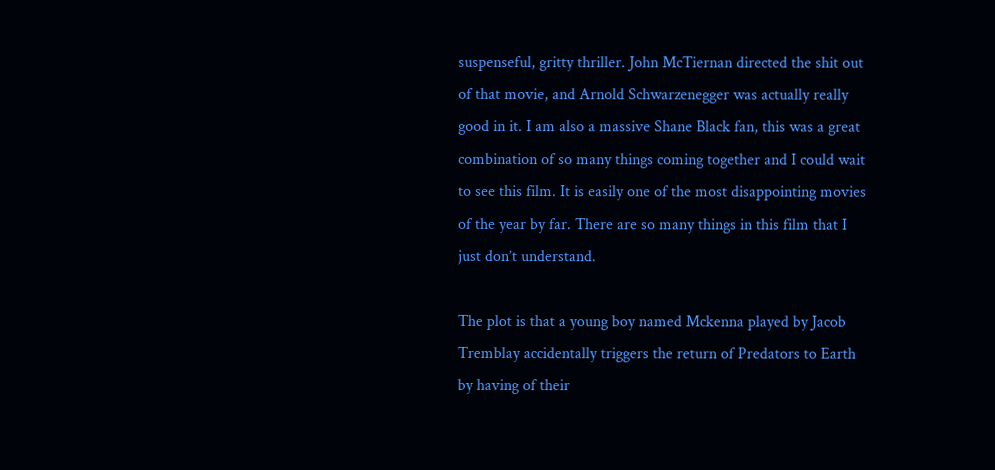suspenseful, gritty thriller. John McTiernan directed the shit out of that movie, and Arnold Schwarzenegger was actually really good in it. I am also a massive Shane Black fan, this was a great combination of so many things coming together and I could wait to see this film. It is easily one of the most disappointing movies of the year by far. There are so many things in this film that I just don’t understand.

The plot is that a young boy named Mckenna played by Jacob Tremblay accidentally triggers the return of Predators to Earth by having of their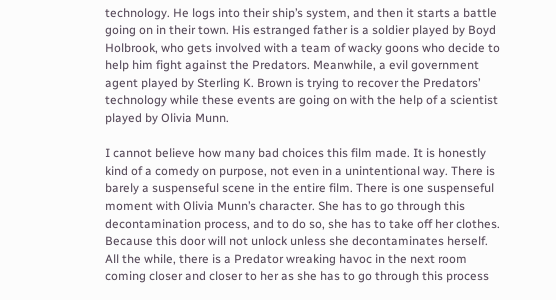technology. He logs into their ship’s system, and then it starts a battle going on in their town. His estranged father is a soldier played by Boyd Holbrook, who gets involved with a team of wacky goons who decide to help him fight against the Predators. Meanwhile, a evil government agent played by Sterling K. Brown is trying to recover the Predators’ technology while these events are going on with the help of a scientist played by Olivia Munn.

I cannot believe how many bad choices this film made. It is honestly kind of a comedy on purpose, not even in a unintentional way. There is barely a suspenseful scene in the entire film. There is one suspenseful moment with Olivia Munn’s character. She has to go through this decontamination process, and to do so, she has to take off her clothes. Because this door will not unlock unless she decontaminates herself. All the while, there is a Predator wreaking havoc in the next room coming closer and closer to her as she has to go through this process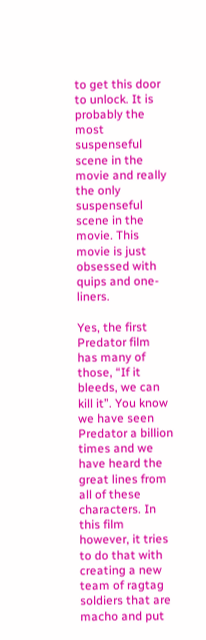to get this door to unlock. It is probably the most suspenseful scene in the movie and really the only suspenseful scene in the movie. This movie is just obsessed with quips and one-liners.

Yes, the first Predator film has many of those, “If it bleeds, we can kill it”. You know we have seen Predator a billion times and we have heard the great lines from all of these characters. In this film however, it tries to do that with creating a new team of ragtag soldiers that are macho and put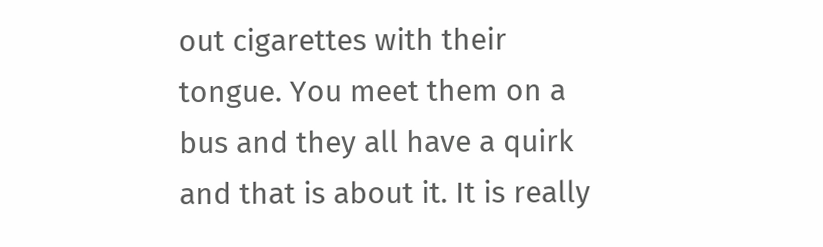out cigarettes with their tongue. You meet them on a bus and they all have a quirk and that is about it. It is really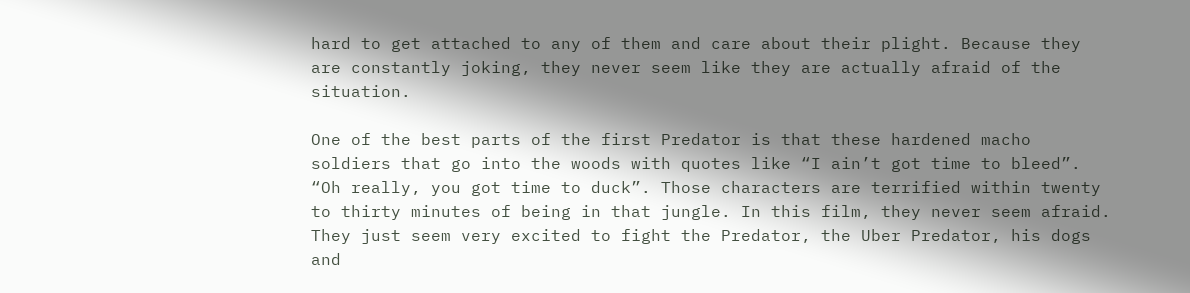hard to get attached to any of them and care about their plight. Because they are constantly joking, they never seem like they are actually afraid of the situation.

One of the best parts of the first Predator is that these hardened macho soldiers that go into the woods with quotes like “I ain’t got time to bleed”. “Oh really, you got time to duck”. Those characters are terrified within twenty to thirty minutes of being in that jungle. In this film, they never seem afraid. They just seem very excited to fight the Predator, the Uber Predator, his dogs and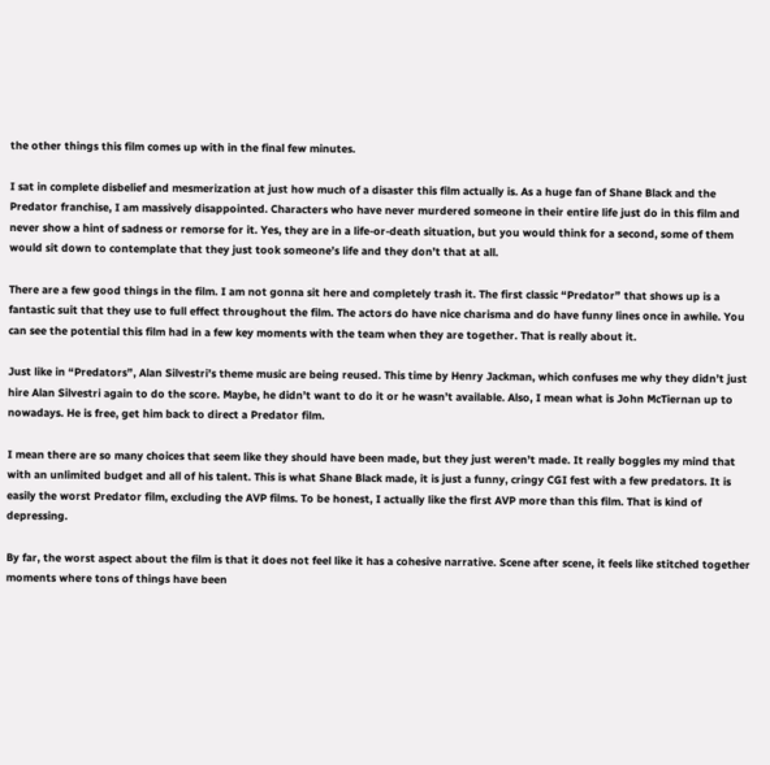the other things this film comes up with in the final few minutes.

I sat in complete disbelief and mesmerization at just how much of a disaster this film actually is. As a huge fan of Shane Black and the Predator franchise, I am massively disappointed. Characters who have never murdered someone in their entire life just do in this film and never show a hint of sadness or remorse for it. Yes, they are in a life-or-death situation, but you would think for a second, some of them would sit down to contemplate that they just took someone’s life and they don’t that at all.

There are a few good things in the film. I am not gonna sit here and completely trash it. The first classic “Predator” that shows up is a fantastic suit that they use to full effect throughout the film. The actors do have nice charisma and do have funny lines once in awhile. You can see the potential this film had in a few key moments with the team when they are together. That is really about it.

Just like in “Predators”, Alan Silvestri’s theme music are being reused. This time by Henry Jackman, which confuses me why they didn’t just hire Alan Silvestri again to do the score. Maybe, he didn’t want to do it or he wasn’t available. Also, I mean what is John McTiernan up to nowadays. He is free, get him back to direct a Predator film.

I mean there are so many choices that seem like they should have been made, but they just weren’t made. It really boggles my mind that with an unlimited budget and all of his talent. This is what Shane Black made, it is just a funny, cringy CGI fest with a few predators. It is easily the worst Predator film, excluding the AVP films. To be honest, I actually like the first AVP more than this film. That is kind of depressing.

By far, the worst aspect about the film is that it does not feel like it has a cohesive narrative. Scene after scene, it feels like stitched together moments where tons of things have been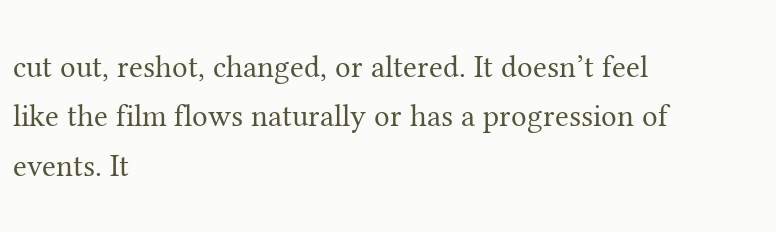cut out, reshot, changed, or altered. It doesn’t feel like the film flows naturally or has a progression of events. It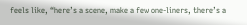feels like, “here’s a scene, make a few one-liners, there’s a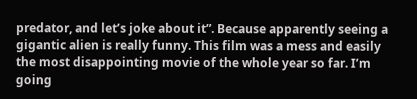predator, and let’s joke about it”. Because apparently seeing a gigantic alien is really funny. This film was a mess and easily the most disappointing movie of the whole year so far. I’m going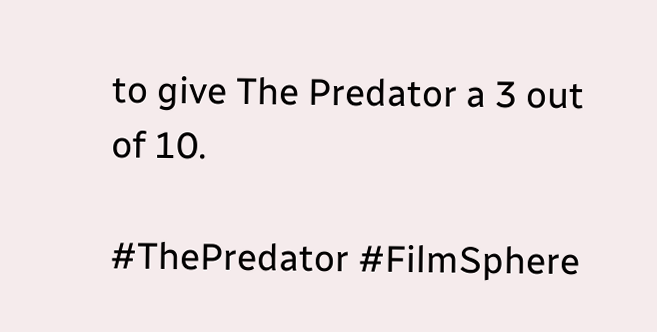to give The Predator a 3 out of 10.

#ThePredator #FilmSphere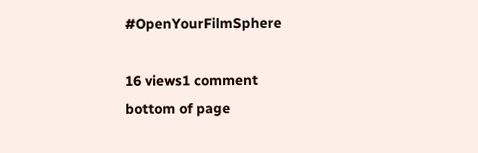#OpenYourFilmSphere

16 views1 comment
bottom of page